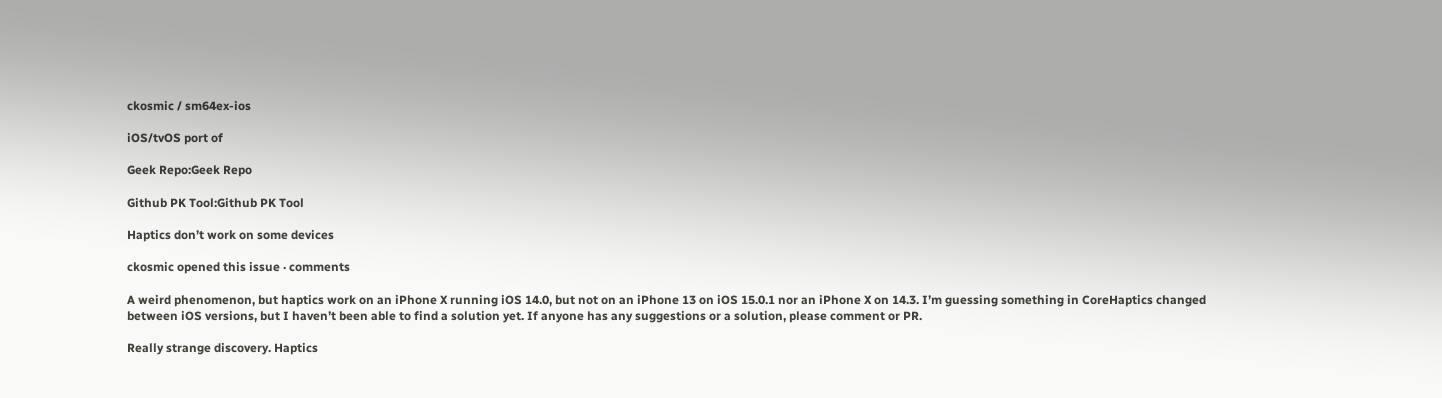ckosmic / sm64ex-ios

iOS/tvOS port of

Geek Repo:Geek Repo

Github PK Tool:Github PK Tool

Haptics don’t work on some devices

ckosmic opened this issue · comments

A weird phenomenon, but haptics work on an iPhone X running iOS 14.0, but not on an iPhone 13 on iOS 15.0.1 nor an iPhone X on 14.3. I’m guessing something in CoreHaptics changed between iOS versions, but I haven’t been able to find a solution yet. If anyone has any suggestions or a solution, please comment or PR.

Really strange discovery. Haptics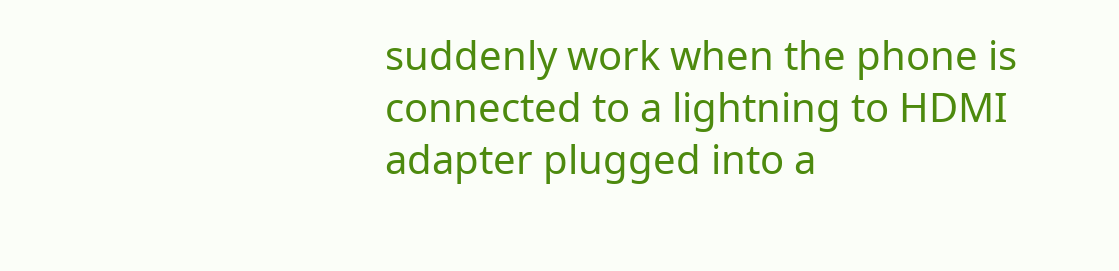suddenly work when the phone is connected to a lightning to HDMI adapter plugged into a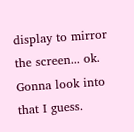display to mirror the screen... ok. Gonna look into that I guess.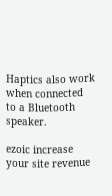Haptics also work when connected to a Bluetooth speaker.

ezoic increase your site revenue